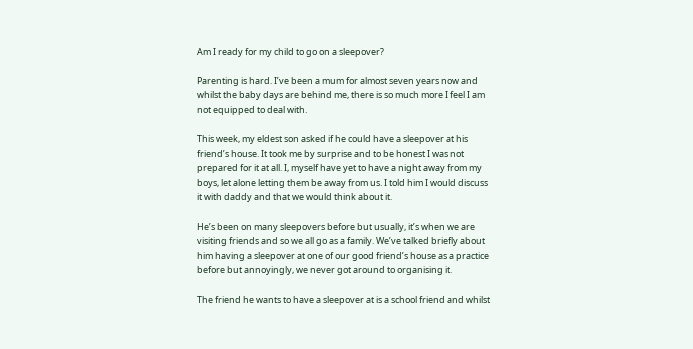Am I ready for my child to go on a sleepover?

Parenting is hard. I’ve been a mum for almost seven years now and whilst the baby days are behind me, there is so much more I feel I am not equipped to deal with.

This week, my eldest son asked if he could have a sleepover at his friend’s house. It took me by surprise and to be honest I was not prepared for it at all. I, myself have yet to have a night away from my boys, let alone letting them be away from us. I told him I would discuss it with daddy and that we would think about it.

He’s been on many sleepovers before but usually, it’s when we are visiting friends and so we all go as a family. We’ve talked briefly about him having a sleepover at one of our good friend’s house as a practice before but annoyingly, we never got around to organising it.

The friend he wants to have a sleepover at is a school friend and whilst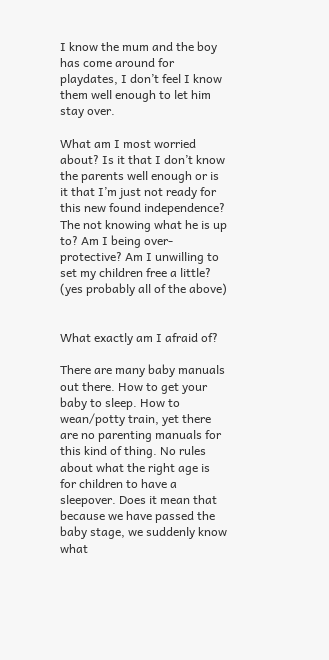I know the mum and the boy has come around for playdates, I don’t feel I know them well enough to let him stay over.

What am I most worried about? Is it that I don’t know the parents well enough or is it that I’m just not ready for this new found independence? The not knowing what he is up to? Am I being over-protective? Am I unwilling to set my children free a little? (yes probably all of the above)


What exactly am I afraid of?

There are many baby manuals out there. How to get your baby to sleep. How to wean/potty train, yet there are no parenting manuals for this kind of thing. No rules about what the right age is for children to have a sleepover. Does it mean that because we have passed the baby stage, we suddenly know what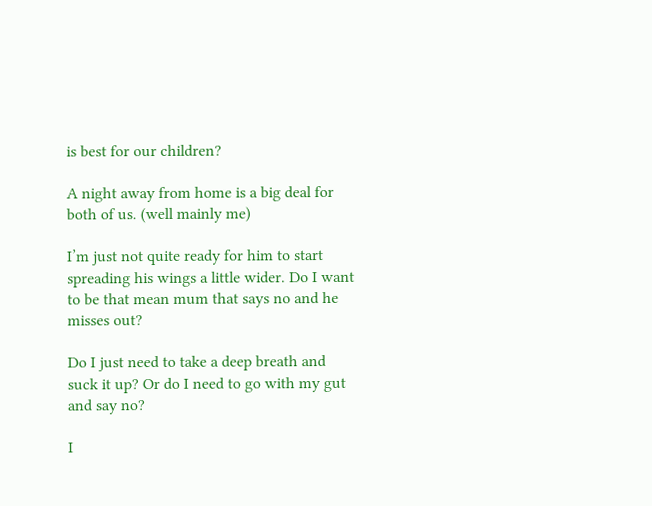is best for our children?

A night away from home is a big deal for both of us. (well mainly me)

I’m just not quite ready for him to start spreading his wings a little wider. Do I want to be that mean mum that says no and he misses out?

Do I just need to take a deep breath and suck it up? Or do I need to go with my gut and say no?

I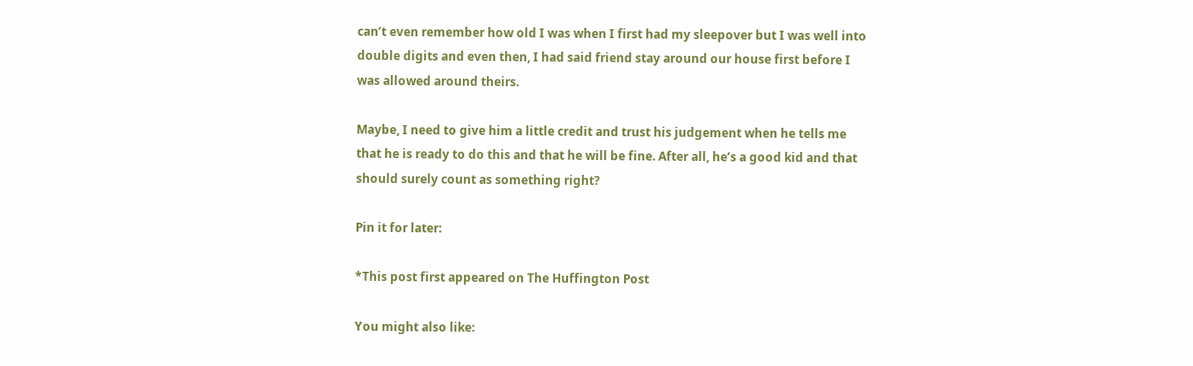can’t even remember how old I was when I first had my sleepover but I was well into double digits and even then, I had said friend stay around our house first before I was allowed around theirs.

Maybe, I need to give him a little credit and trust his judgement when he tells me that he is ready to do this and that he will be fine. After all, he’s a good kid and that should surely count as something right?

Pin it for later:

*This post first appeared on The Huffington Post

You might also like: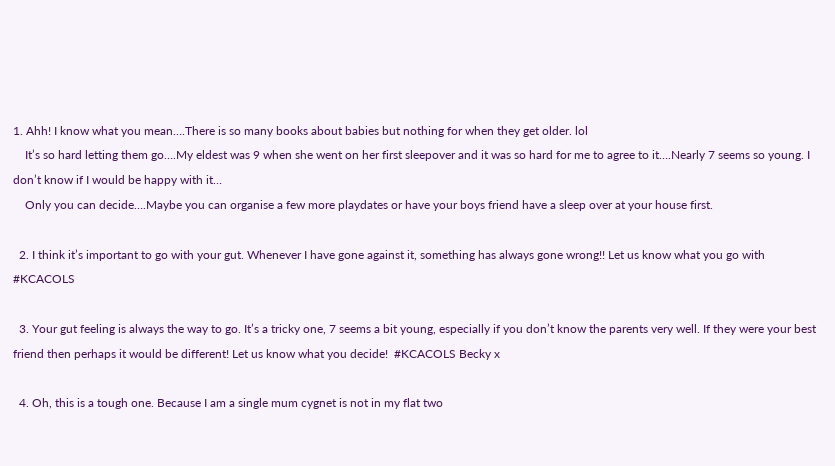1. Ahh! I know what you mean….There is so many books about babies but nothing for when they get older. lol
    It’s so hard letting them go….My eldest was 9 when she went on her first sleepover and it was so hard for me to agree to it….Nearly 7 seems so young. I don’t know if I would be happy with it…
    Only you can decide….Maybe you can organise a few more playdates or have your boys friend have a sleep over at your house first.

  2. I think it’s important to go with your gut. Whenever I have gone against it, something has always gone wrong!! Let us know what you go with #KCACOLS

  3. Your gut feeling is always the way to go. It’s a tricky one, 7 seems a bit young, especially if you don’t know the parents very well. If they were your best friend then perhaps it would be different! Let us know what you decide!  #KCACOLS Becky x

  4. Oh, this is a tough one. Because I am a single mum cygnet is not in my flat two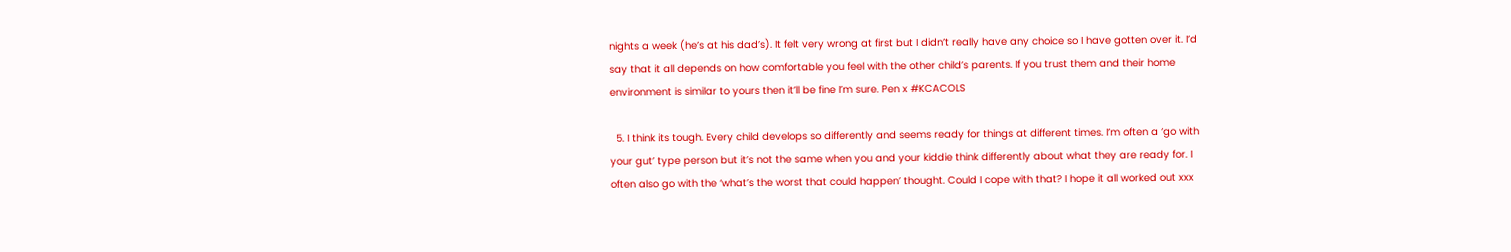nights a week (he’s at his dad’s). It felt very wrong at first but I didn’t really have any choice so I have gotten over it. I’d say that it all depends on how comfortable you feel with the other child’s parents. If you trust them and their home environment is similar to yours then it’ll be fine I’m sure. Pen x #KCACOLS

  5. I think its tough. Every child develops so differently and seems ready for things at different times. I’m often a ‘go with your gut’ type person but it’s not the same when you and your kiddie think differently about what they are ready for. I often also go with the ‘what’s the worst that could happen’ thought. Could I cope with that? I hope it all worked out xxx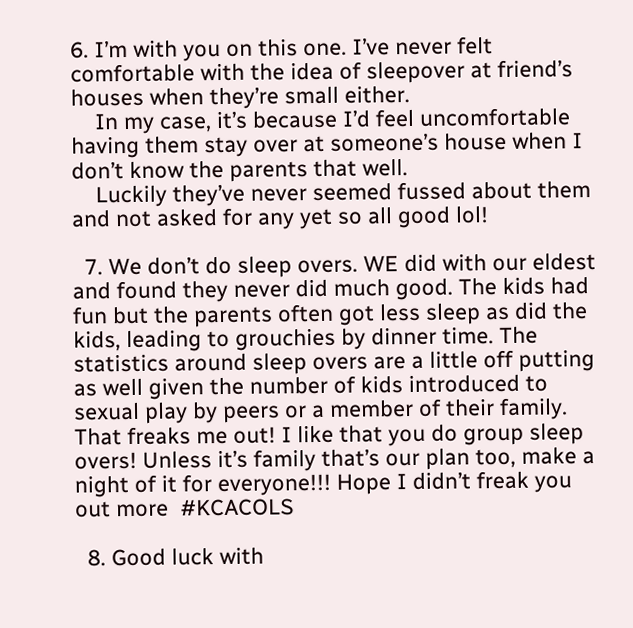6. I’m with you on this one. I’ve never felt comfortable with the idea of sleepover at friend’s houses when they’re small either.
    In my case, it’s because I’d feel uncomfortable having them stay over at someone’s house when I don’t know the parents that well.
    Luckily they’ve never seemed fussed about them and not asked for any yet so all good lol!

  7. We don’t do sleep overs. WE did with our eldest and found they never did much good. The kids had fun but the parents often got less sleep as did the kids, leading to grouchies by dinner time. The statistics around sleep overs are a little off putting as well given the number of kids introduced to sexual play by peers or a member of their family. That freaks me out! I like that you do group sleep overs! Unless it’s family that’s our plan too, make a night of it for everyone!!! Hope I didn’t freak you out more  #KCACOLS

  8. Good luck with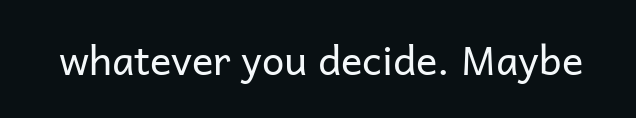whatever you decide. Maybe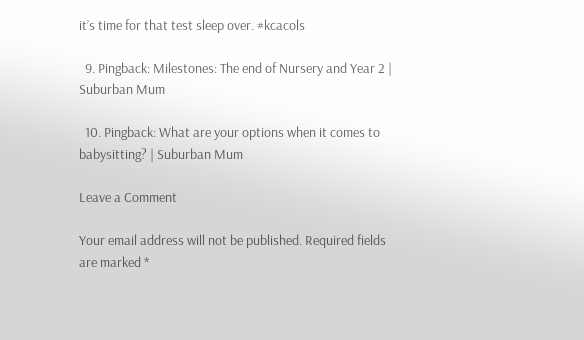it’s time for that test sleep over. #kcacols

  9. Pingback: Milestones: The end of Nursery and Year 2 | Suburban Mum

  10. Pingback: What are your options when it comes to babysitting? | Suburban Mum

Leave a Comment

Your email address will not be published. Required fields are marked *